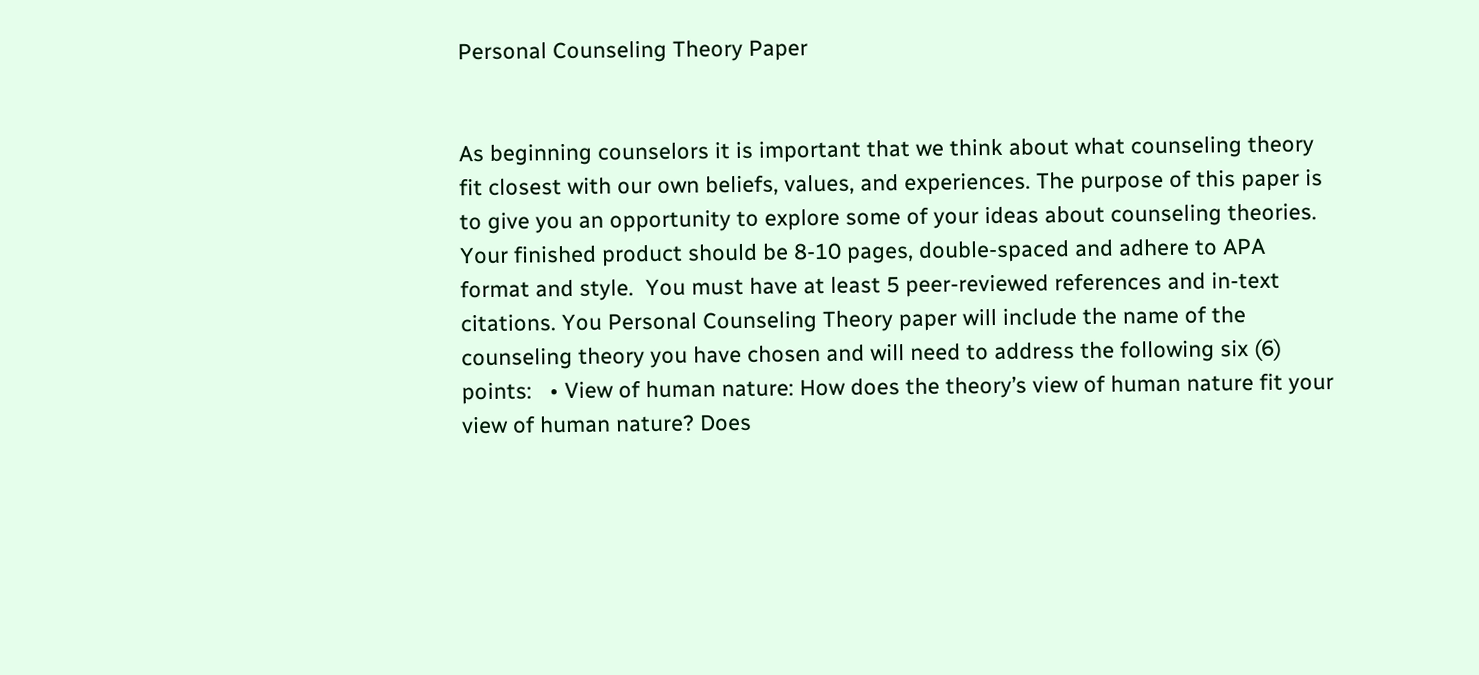Personal Counseling Theory Paper


As beginning counselors it is important that we think about what counseling theory fit closest with our own beliefs, values, and experiences. The purpose of this paper is to give you an opportunity to explore some of your ideas about counseling theories. Your finished product should be 8-10 pages, double-spaced and adhere to APA format and style.  You must have at least 5 peer-reviewed references and in-text citations. You Personal Counseling Theory paper will include the name of the counseling theory you have chosen and will need to address the following six (6) points:   • View of human nature: How does the theory’s view of human nature fit your view of human nature? Does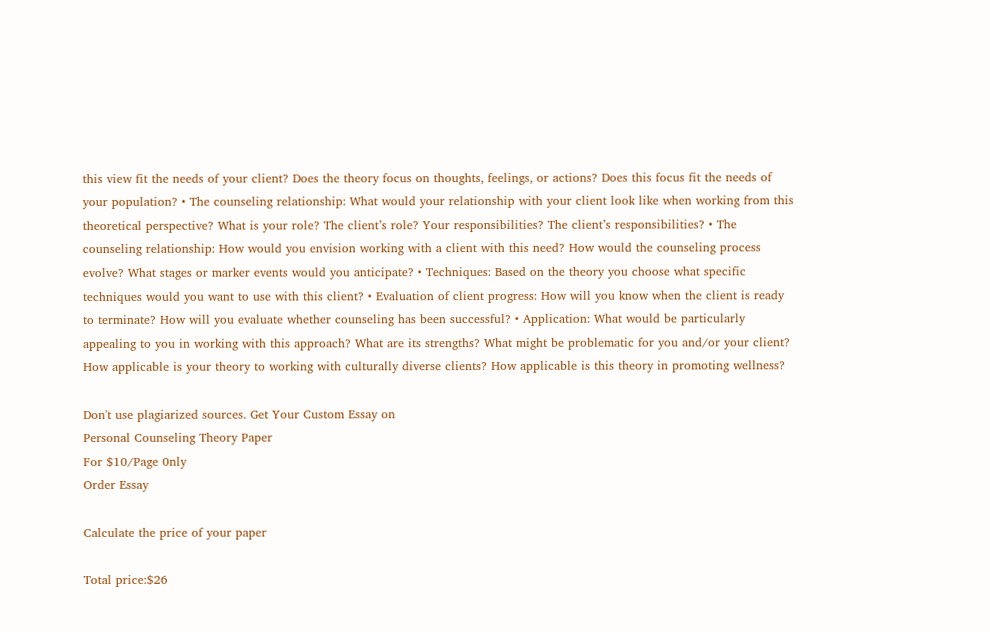this view fit the needs of your client? Does the theory focus on thoughts, feelings, or actions? Does this focus fit the needs of your population? • The counseling relationship: What would your relationship with your client look like when working from this theoretical perspective? What is your role? The client’s role? Your responsibilities? The client’s responsibilities? • The counseling relationship: How would you envision working with a client with this need? How would the counseling process evolve? What stages or marker events would you anticipate? • Techniques: Based on the theory you choose what specific techniques would you want to use with this client? • Evaluation of client progress: How will you know when the client is ready to terminate? How will you evaluate whether counseling has been successful? • Application: What would be particularly appealing to you in working with this approach? What are its strengths? What might be problematic for you and/or your client? How applicable is your theory to working with culturally diverse clients? How applicable is this theory in promoting wellness?

Don't use plagiarized sources. Get Your Custom Essay on
Personal Counseling Theory Paper
For $10/Page 0nly
Order Essay

Calculate the price of your paper

Total price:$26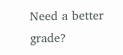Need a better grade?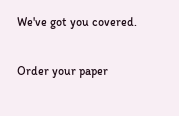We've got you covered.

Order your paper